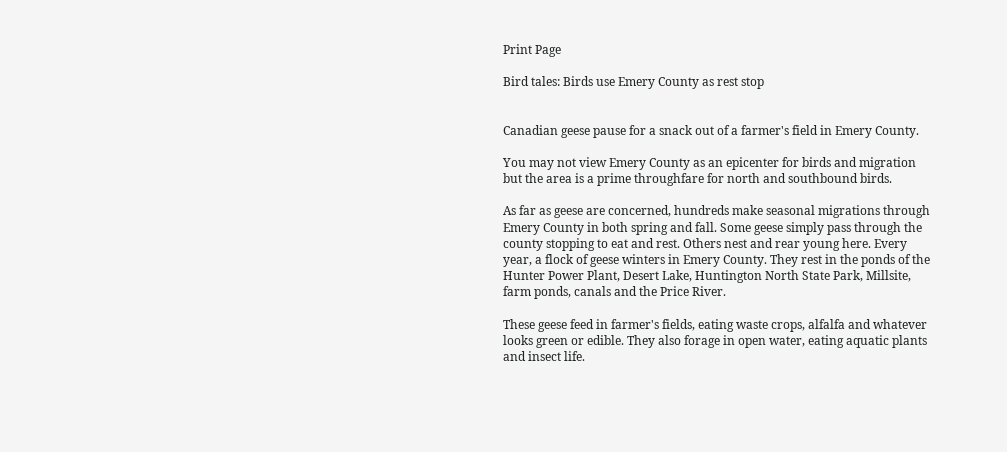Print Page

Bird tales: Birds use Emery County as rest stop


Canadian geese pause for a snack out of a farmer's field in Emery County.

You may not view Emery County as an epicenter for birds and migration but the area is a prime throughfare for north and southbound birds.

As far as geese are concerned, hundreds make seasonal migrations through Emery County in both spring and fall. Some geese simply pass through the county stopping to eat and rest. Others nest and rear young here. Every year, a flock of geese winters in Emery County. They rest in the ponds of the Hunter Power Plant, Desert Lake, Huntington North State Park, Millsite, farm ponds, canals and the Price River.

These geese feed in farmer's fields, eating waste crops, alfalfa and whatever looks green or edible. They also forage in open water, eating aquatic plants and insect life.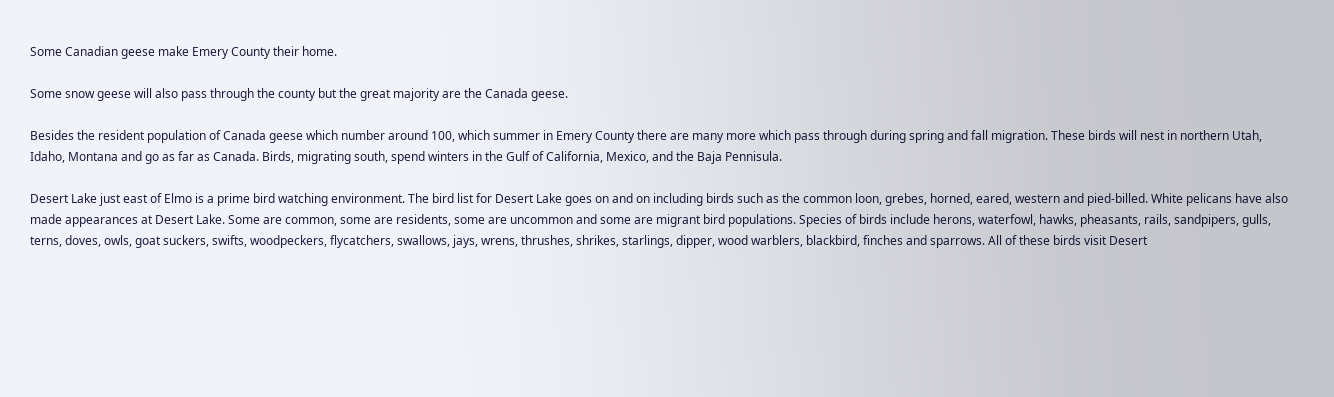Some Canadian geese make Emery County their home.

Some snow geese will also pass through the county but the great majority are the Canada geese.

Besides the resident population of Canada geese which number around 100, which summer in Emery County there are many more which pass through during spring and fall migration. These birds will nest in northern Utah, Idaho, Montana and go as far as Canada. Birds, migrating south, spend winters in the Gulf of California, Mexico, and the Baja Pennisula.

Desert Lake just east of Elmo is a prime bird watching environment. The bird list for Desert Lake goes on and on including birds such as the common loon, grebes, horned, eared, western and pied-billed. White pelicans have also made appearances at Desert Lake. Some are common, some are residents, some are uncommon and some are migrant bird populations. Species of birds include herons, waterfowl, hawks, pheasants, rails, sandpipers, gulls, terns, doves, owls, goat suckers, swifts, woodpeckers, flycatchers, swallows, jays, wrens, thrushes, shrikes, starlings, dipper, wood warblers, blackbird, finches and sparrows. All of these birds visit Desert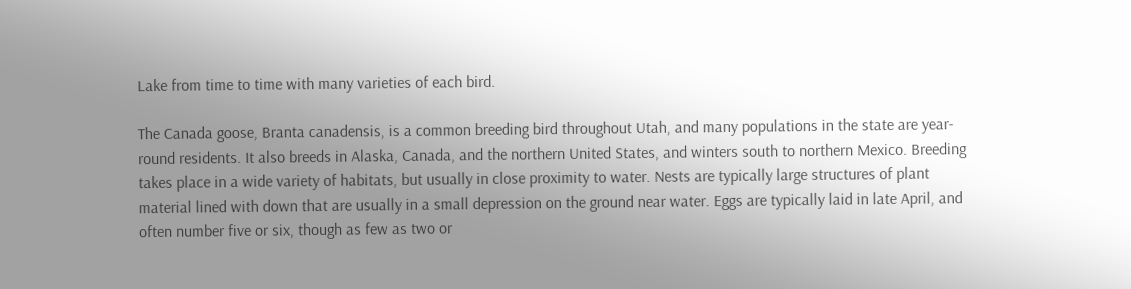Lake from time to time with many varieties of each bird.

The Canada goose, Branta canadensis, is a common breeding bird throughout Utah, and many populations in the state are year-round residents. It also breeds in Alaska, Canada, and the northern United States, and winters south to northern Mexico. Breeding takes place in a wide variety of habitats, but usually in close proximity to water. Nests are typically large structures of plant material lined with down that are usually in a small depression on the ground near water. Eggs are typically laid in late April, and often number five or six, though as few as two or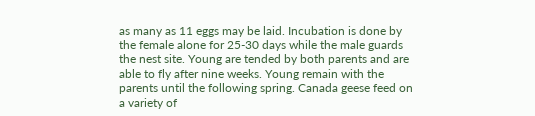as many as 11 eggs may be laid. Incubation is done by the female alone for 25-30 days while the male guards the nest site. Young are tended by both parents and are able to fly after nine weeks. Young remain with the parents until the following spring. Canada geese feed on a variety of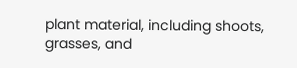plant material, including shoots, grasses, and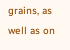grains, as well as on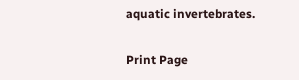aquatic invertebrates.

Print Page